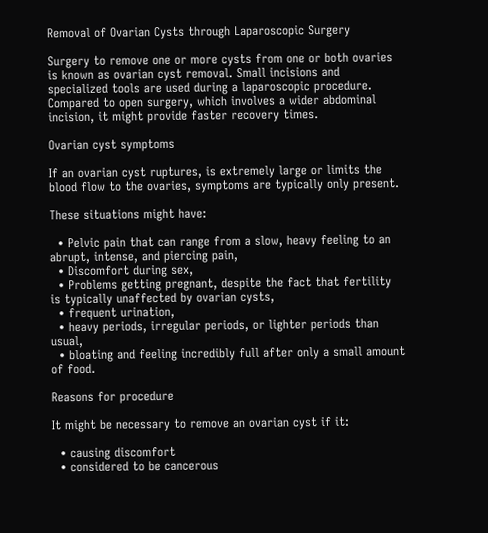Removal of Ovarian Cysts through Laparoscopic Surgery

Surgery to remove one or more cysts from one or both ovaries is known as ovarian cyst removal. Small incisions and specialized tools are used during a laparoscopic procedure. Compared to open surgery, which involves a wider abdominal incision, it might provide faster recovery times.

Ovarian cyst symptoms

If an ovarian cyst ruptures, is extremely large or limits the blood flow to the ovaries, symptoms are typically only present.

These situations might have:

  • Pelvic pain that can range from a slow, heavy feeling to an abrupt, intense, and piercing pain,
  • Discomfort during sex,
  • Problems getting pregnant, despite the fact that fertility is typically unaffected by ovarian cysts,
  • frequent urination,
  • heavy periods, irregular periods, or lighter periods than usual,
  • bloating and feeling incredibly full after only a small amount of food.

Reasons for procedure

It might be necessary to remove an ovarian cyst if it:

  • causing discomfort
  • considered to be cancerous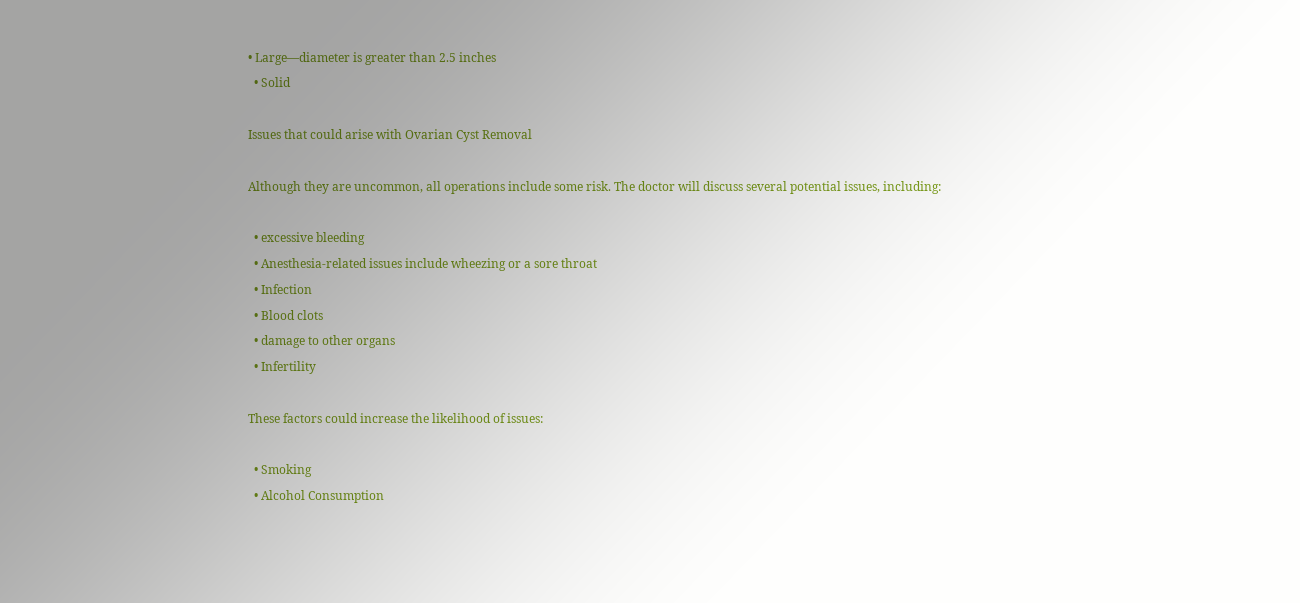• Large—diameter is greater than 2.5 inches
  • Solid

Issues that could arise with Ovarian Cyst Removal

Although they are uncommon, all operations include some risk. The doctor will discuss several potential issues, including:

  • excessive bleeding
  • Anesthesia-related issues include wheezing or a sore throat
  • Infection
  • Blood clots
  • damage to other organs
  • Infertility

These factors could increase the likelihood of issues:

  • Smoking
  • Alcohol Consumption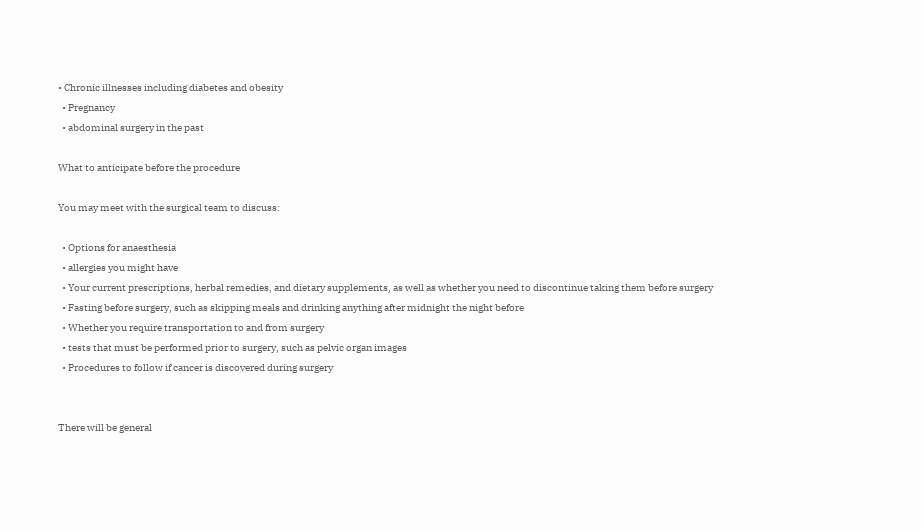• Chronic illnesses including diabetes and obesity
  • Pregnancy
  • abdominal surgery in the past

What to anticipate before the procedure

You may meet with the surgical team to discuss:

  • Options for anaesthesia
  • allergies you might have
  • Your current prescriptions, herbal remedies, and dietary supplements, as well as whether you need to discontinue taking them before surgery
  • Fasting before surgery, such as skipping meals and drinking anything after midnight the night before
  • Whether you require transportation to and from surgery
  • tests that must be performed prior to surgery, such as pelvic organ images
  • Procedures to follow if cancer is discovered during surgery


There will be general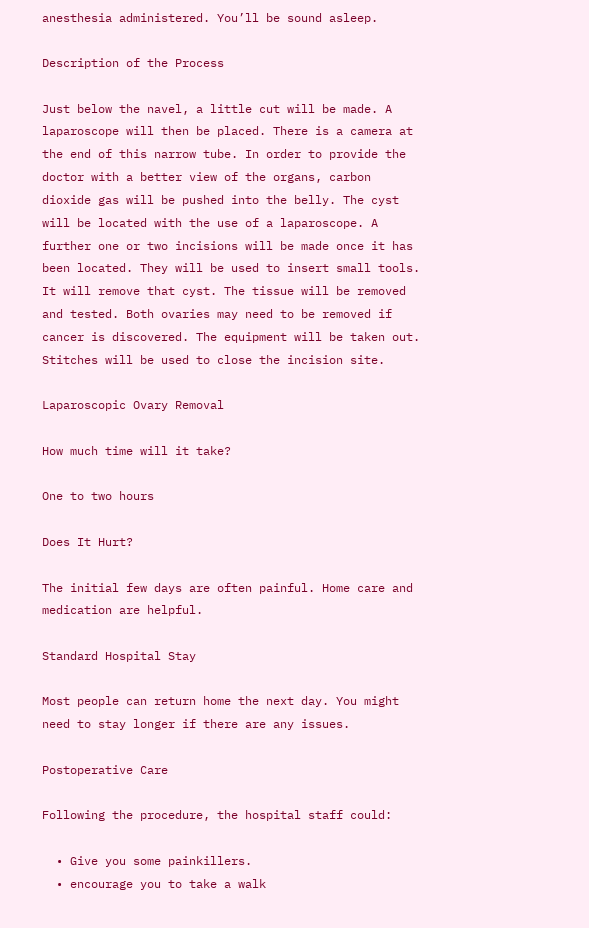anesthesia administered. You’ll be sound asleep.

Description of the Process

Just below the navel, a little cut will be made. A laparoscope will then be placed. There is a camera at the end of this narrow tube. In order to provide the doctor with a better view of the organs, carbon dioxide gas will be pushed into the belly. The cyst will be located with the use of a laparoscope. A further one or two incisions will be made once it has been located. They will be used to insert small tools. It will remove that cyst. The tissue will be removed and tested. Both ovaries may need to be removed if cancer is discovered. The equipment will be taken out. Stitches will be used to close the incision site.

Laparoscopic Ovary Removal

How much time will it take?

One to two hours

Does It Hurt?

The initial few days are often painful. Home care and medication are helpful.

Standard Hospital Stay

Most people can return home the next day. You might need to stay longer if there are any issues.

Postoperative Care

Following the procedure, the hospital staff could:

  • Give you some painkillers.
  • encourage you to take a walk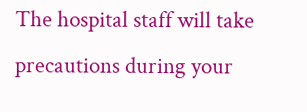The hospital staff will take precautions during your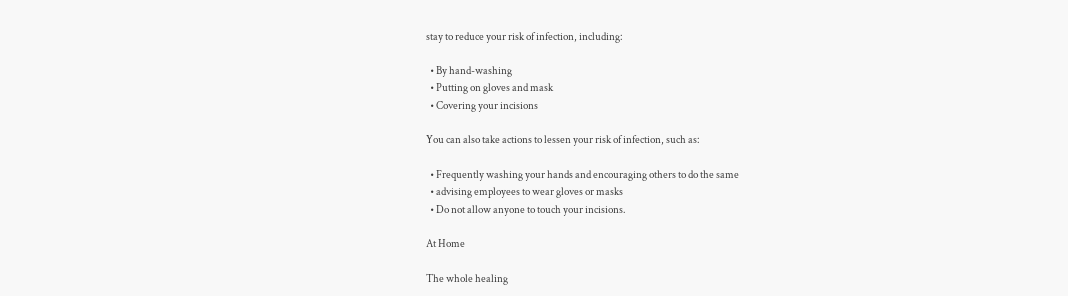stay to reduce your risk of infection, including:

  • By hand-washing
  • Putting on gloves and mask
  • Covering your incisions

You can also take actions to lessen your risk of infection, such as:

  • Frequently washing your hands and encouraging others to do the same
  • advising employees to wear gloves or masks
  • Do not allow anyone to touch your incisions.

At Home

The whole healing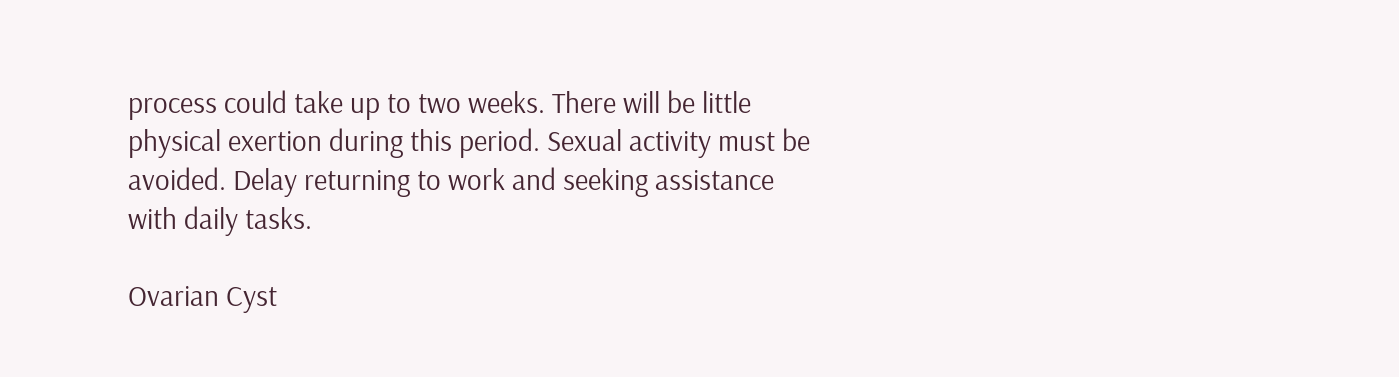process could take up to two weeks. There will be little physical exertion during this period. Sexual activity must be avoided. Delay returning to work and seeking assistance with daily tasks.

Ovarian Cyst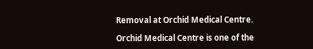Removal at Orchid Medical Centre.

Orchid Medical Centre is one of the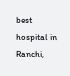best hospital in Ranchi,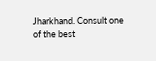Jharkhand. Consult one of the best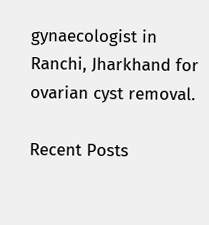gynaecologist in Ranchi, Jharkhand for ovarian cyst removal.

Recent Posts